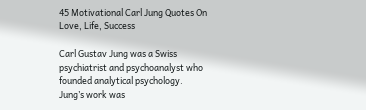45 Motivational Carl Jung Quotes On Love, Life, Success

Carl Gustav Jung was a Swiss psychiatrist and psychoanalyst who founded analytical psychology. Jung’s work was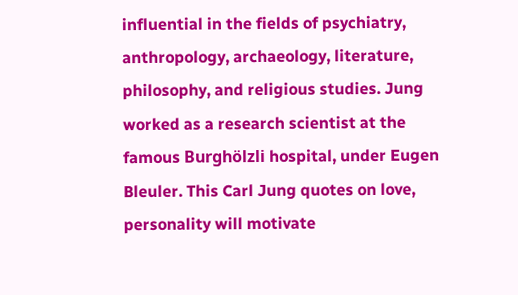influential in the fields of psychiatry, anthropology, archaeology, literature, philosophy, and religious studies. Jung worked as a research scientist at the famous Burghölzli hospital, under Eugen Bleuler. This Carl Jung quotes on love, personality will motivate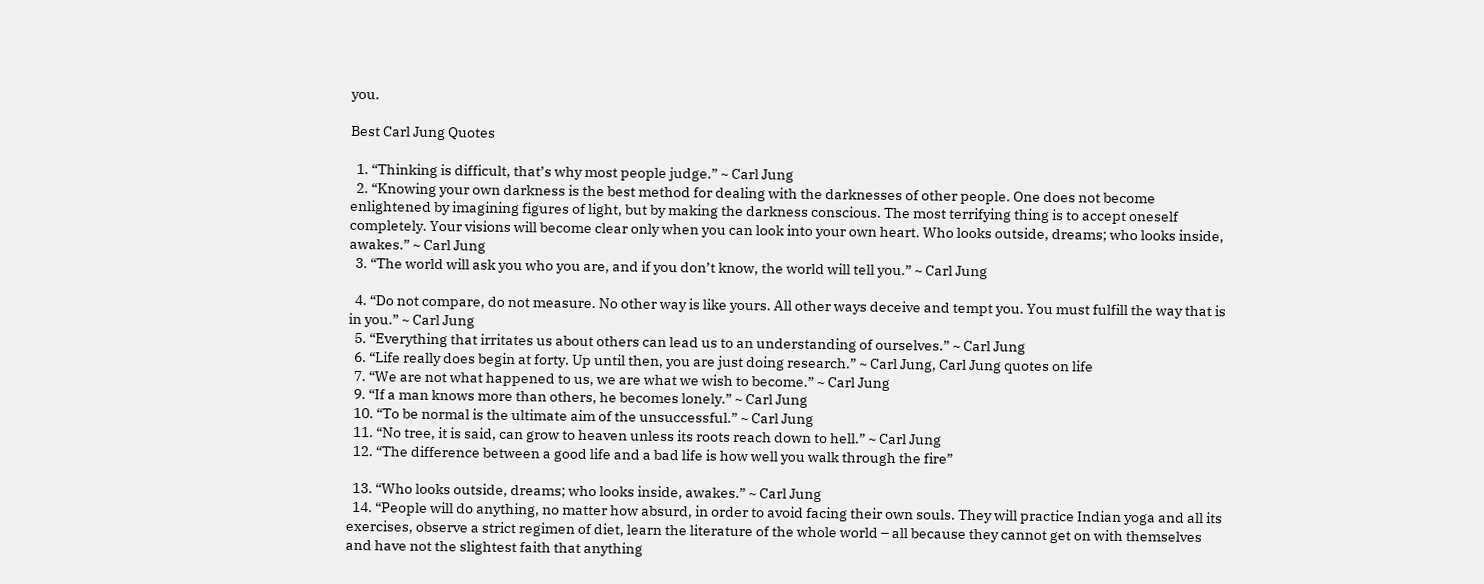you.

Best Carl Jung Quotes

  1. “Thinking is difficult, that’s why most people judge.” ~ Carl Jung
  2. “Knowing your own darkness is the best method for dealing with the darknesses of other people. One does not become enlightened by imagining figures of light, but by making the darkness conscious. The most terrifying thing is to accept oneself completely. Your visions will become clear only when you can look into your own heart. Who looks outside, dreams; who looks inside, awakes.” ~ Carl Jung
  3. “The world will ask you who you are, and if you don’t know, the world will tell you.” ~ Carl Jung

  4. “Do not compare, do not measure. No other way is like yours. All other ways deceive and tempt you. You must fulfill the way that is in you.” ~ Carl Jung
  5. “Everything that irritates us about others can lead us to an understanding of ourselves.” ~ Carl Jung
  6. “Life really does begin at forty. Up until then, you are just doing research.” ~ Carl Jung, Carl Jung quotes on life
  7. “We are not what happened to us, we are what we wish to become.” ~ Carl Jung
  9. “If a man knows more than others, he becomes lonely.” ~ Carl Jung
  10. “To be normal is the ultimate aim of the unsuccessful.” ~ Carl Jung
  11. “No tree, it is said, can grow to heaven unless its roots reach down to hell.” ~ Carl Jung
  12. “The difference between a good life and a bad life is how well you walk through the fire”

  13. “Who looks outside, dreams; who looks inside, awakes.” ~ Carl Jung
  14. “People will do anything, no matter how absurd, in order to avoid facing their own souls. They will practice Indian yoga and all its exercises, observe a strict regimen of diet, learn the literature of the whole world – all because they cannot get on with themselves and have not the slightest faith that anything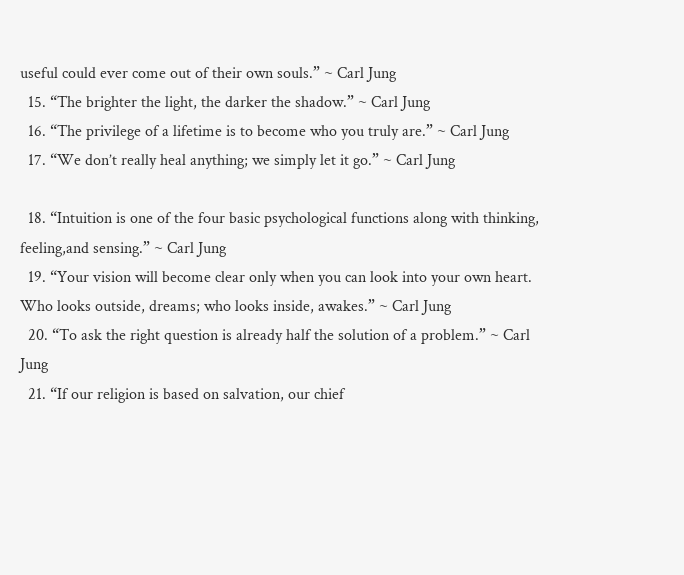useful could ever come out of their own souls.” ~ Carl Jung
  15. “The brighter the light, the darker the shadow.” ~ Carl Jung
  16. “The privilege of a lifetime is to become who you truly are.” ~ Carl Jung
  17. “We don’t really heal anything; we simply let it go.” ~ Carl Jung

  18. “Intuition is one of the four basic psychological functions along with thinking, feeling,and sensing.” ~ Carl Jung
  19. “Your vision will become clear only when you can look into your own heart. Who looks outside, dreams; who looks inside, awakes.” ~ Carl Jung
  20. “To ask the right question is already half the solution of a problem.” ~ Carl Jung
  21. “If our religion is based on salvation, our chief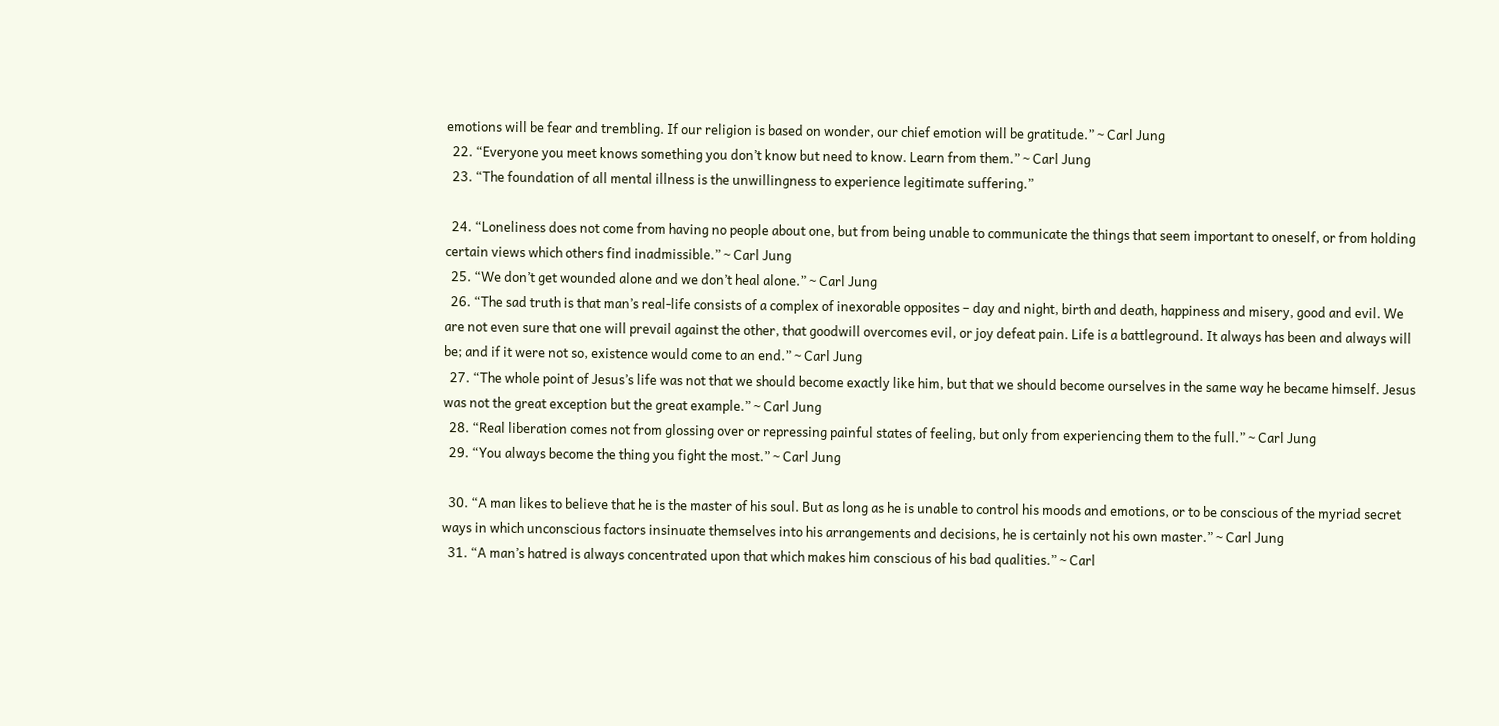emotions will be fear and trembling. If our religion is based on wonder, our chief emotion will be gratitude.” ~ Carl Jung
  22. “Everyone you meet knows something you don’t know but need to know. Learn from them.” ~ Carl Jung
  23. “The foundation of all mental illness is the unwillingness to experience legitimate suffering.”

  24. “Loneliness does not come from having no people about one, but from being unable to communicate the things that seem important to oneself, or from holding certain views which others find inadmissible.” ~ Carl Jung
  25. “We don’t get wounded alone and we don’t heal alone.” ~ Carl Jung
  26. “The sad truth is that man’s real-life consists of a complex of inexorable opposites – day and night, birth and death, happiness and misery, good and evil. We are not even sure that one will prevail against the other, that goodwill overcomes evil, or joy defeat pain. Life is a battleground. It always has been and always will be; and if it were not so, existence would come to an end.” ~ Carl Jung
  27. “The whole point of Jesus’s life was not that we should become exactly like him, but that we should become ourselves in the same way he became himself. Jesus was not the great exception but the great example.” ~ Carl Jung
  28. “Real liberation comes not from glossing over or repressing painful states of feeling, but only from experiencing them to the full.” ~ Carl Jung
  29. “You always become the thing you fight the most.” ~ Carl Jung

  30. “A man likes to believe that he is the master of his soul. But as long as he is unable to control his moods and emotions, or to be conscious of the myriad secret ways in which unconscious factors insinuate themselves into his arrangements and decisions, he is certainly not his own master.” ~ Carl Jung
  31. “A man’s hatred is always concentrated upon that which makes him conscious of his bad qualities.” ~ Carl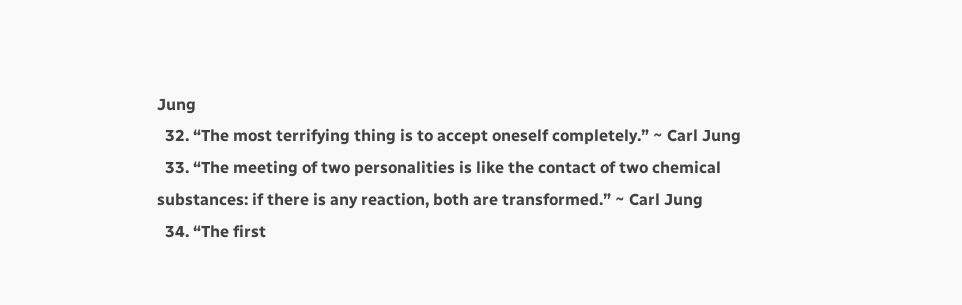Jung
  32. “The most terrifying thing is to accept oneself completely.” ~ Carl Jung
  33. “The meeting of two personalities is like the contact of two chemical substances: if there is any reaction, both are transformed.” ~ Carl Jung
  34. “The first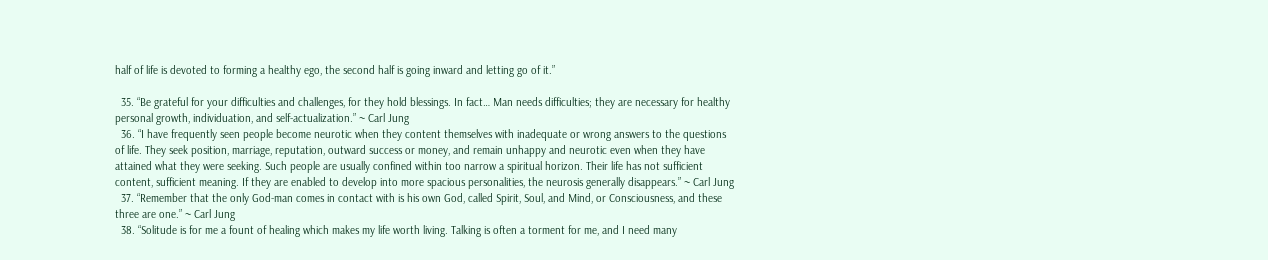half of life is devoted to forming a healthy ego, the second half is going inward and letting go of it.”

  35. “Be grateful for your difficulties and challenges, for they hold blessings. In fact… Man needs difficulties; they are necessary for healthy personal growth, individuation, and self-actualization.” ~ Carl Jung
  36. “I have frequently seen people become neurotic when they content themselves with inadequate or wrong answers to the questions of life. They seek position, marriage, reputation, outward success or money, and remain unhappy and neurotic even when they have attained what they were seeking. Such people are usually confined within too narrow a spiritual horizon. Their life has not sufficient content, sufficient meaning. If they are enabled to develop into more spacious personalities, the neurosis generally disappears.” ~ Carl Jung
  37. “Remember that the only God-man comes in contact with is his own God, called Spirit, Soul, and Mind, or Consciousness, and these three are one.” ~ Carl Jung
  38. “Solitude is for me a fount of healing which makes my life worth living. Talking is often a torment for me, and I need many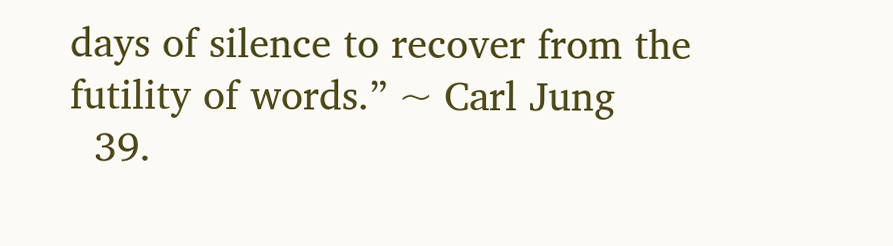days of silence to recover from the futility of words.” ~ Carl Jung
  39.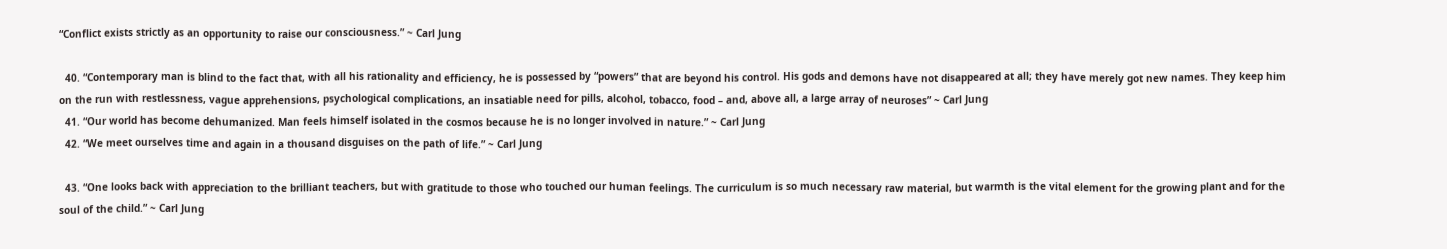“Conflict exists strictly as an opportunity to raise our consciousness.” ~ Carl Jung

  40. “Contemporary man is blind to the fact that, with all his rationality and efficiency, he is possessed by “powers” that are beyond his control. His gods and demons have not disappeared at all; they have merely got new names. They keep him on the run with restlessness, vague apprehensions, psychological complications, an insatiable need for pills, alcohol, tobacco, food – and, above all, a large array of neuroses” ~ Carl Jung
  41. “Our world has become dehumanized. Man feels himself isolated in the cosmos because he is no longer involved in nature.” ~ Carl Jung
  42. “We meet ourselves time and again in a thousand disguises on the path of life.” ~ Carl Jung

  43. “One looks back with appreciation to the brilliant teachers, but with gratitude to those who touched our human feelings. The curriculum is so much necessary raw material, but warmth is the vital element for the growing plant and for the soul of the child.” ~ Carl Jung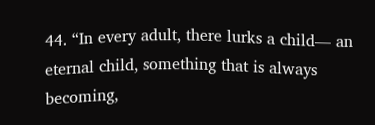44. “In every adult, there lurks a child— an eternal child, something that is always becoming,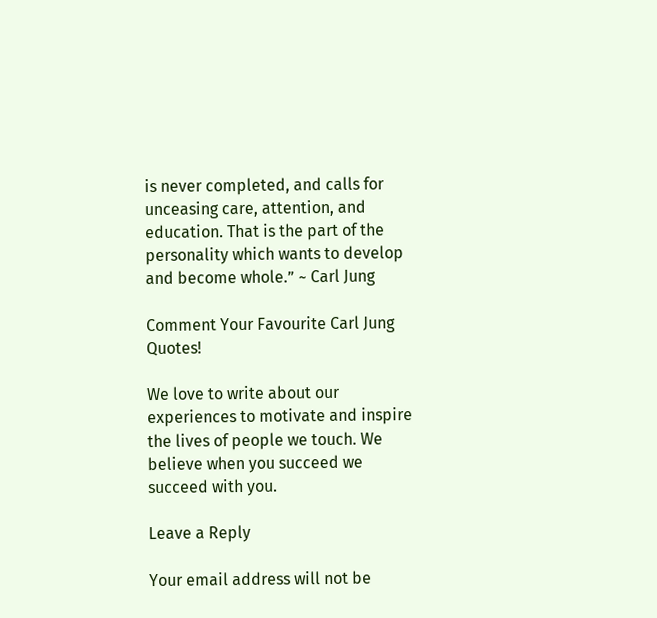is never completed, and calls for unceasing care, attention, and education. That is the part of the personality which wants to develop and become whole.” ~ Carl Jung

Comment Your Favourite Carl Jung Quotes!

We love to write about our experiences to motivate and inspire the lives of people we touch. We believe when you succeed we succeed with you.

Leave a Reply

Your email address will not be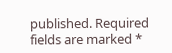published. Required fields are marked *